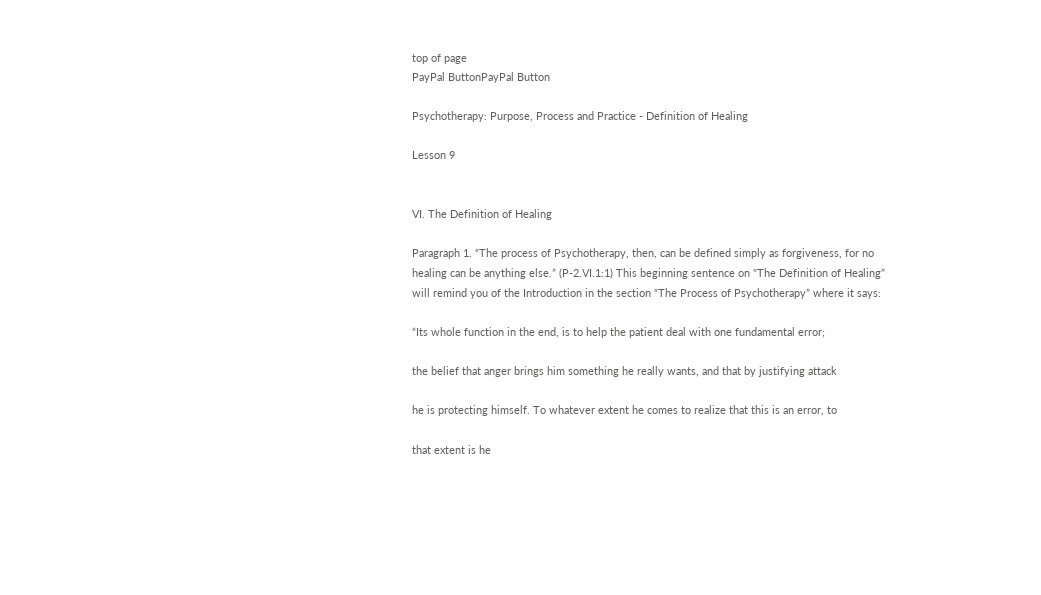top of page
PayPal ButtonPayPal Button

Psychotherapy: Purpose, Process and Practice - Definition of Healing

Lesson 9


VI. The Definition of Healing

Paragraph 1. “The process of Psychotherapy, then, can be defined simply as forgiveness, for no healing can be anything else.” (P-2.VI.1:1) This beginning sentence on “The Definition of Healing” will remind you of the Introduction in the section “The Process of Psychotherapy” where it says:

“Its whole function in the end, is to help the patient deal with one fundamental error;

the belief that anger brings him something he really wants, and that by justifying attack

he is protecting himself. To whatever extent he comes to realize that this is an error, to

that extent is he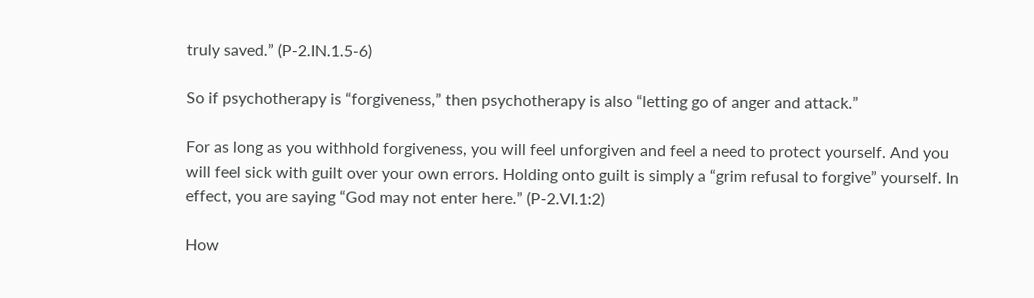truly saved.” (P-2.IN.1.5-6)

So if psychotherapy is “forgiveness,” then psychotherapy is also “letting go of anger and attack.”

For as long as you withhold forgiveness, you will feel unforgiven and feel a need to protect yourself. And you will feel sick with guilt over your own errors. Holding onto guilt is simply a “grim refusal to forgive” yourself. In effect, you are saying “God may not enter here.” (P-2.VI.1:2)

How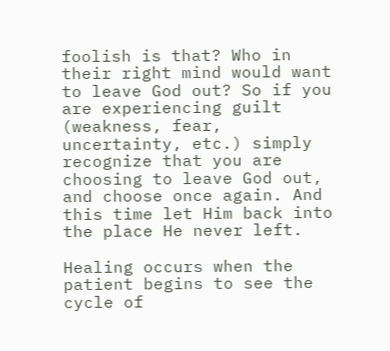foolish is that? Who in their right mind would want to leave God out? So if you are experiencing guilt (weakness, fear, uncertainty, etc.) simply recognize that you are choosing to leave God out, and choose once again. And this time let Him back into the place He never left.

Healing occurs when the patient begins to see the cycle of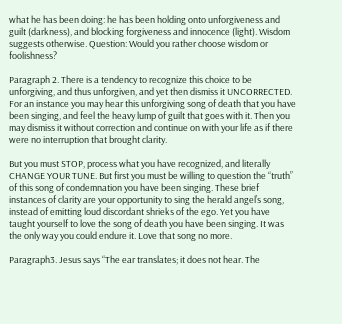what he has been doing: he has been holding onto unforgiveness and guilt (darkness), and blocking forgiveness and innocence (light). Wisdom suggests otherwise. Question: Would you rather choose wisdom or foolishness?

Paragraph 2. There is a tendency to recognize this choice to be unforgiving, and thus unforgiven, and yet then dismiss it UNCORRECTED. For an instance you may hear this unforgiving song of death that you have been singing, and feel the heavy lump of guilt that goes with it. Then you may dismiss it without correction and continue on with your life as if there were no interruption that brought clarity.

But you must STOP, process what you have recognized, and literally CHANGE YOUR TUNE. But first you must be willing to question the “truth” of this song of condemnation you have been singing. These brief instances of clarity are your opportunity to sing the herald angel’s song, instead of emitting loud discordant shrieks of the ego. Yet you have taught yourself to love the song of death you have been singing. It was the only way you could endure it. Love that song no more.

Paragraph3. Jesus says “The ear translates; it does not hear. The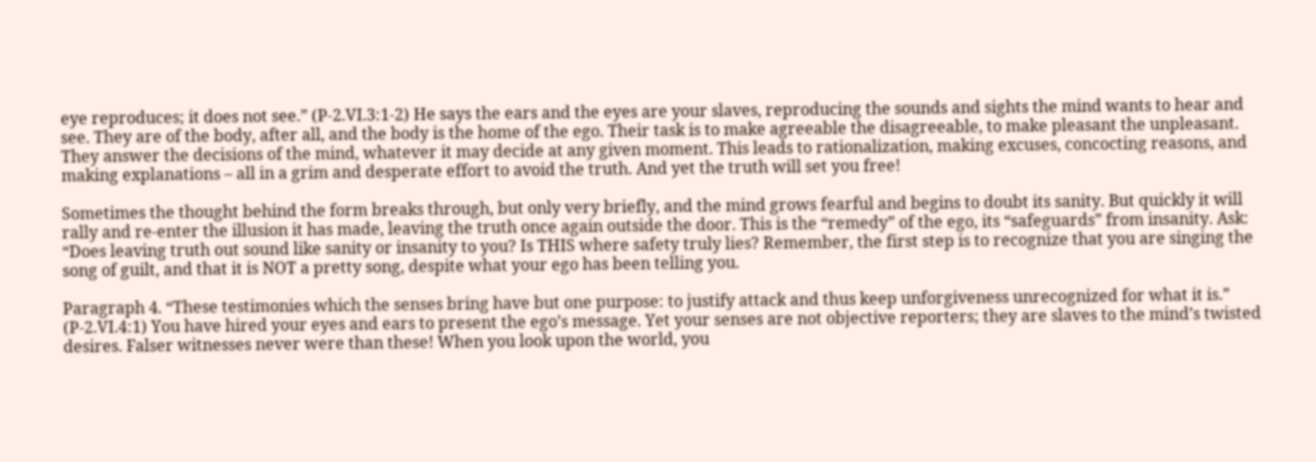eye reproduces; it does not see.” (P-2.VI.3:1-2) He says the ears and the eyes are your slaves, reproducing the sounds and sights the mind wants to hear and see. They are of the body, after all, and the body is the home of the ego. Their task is to make agreeable the disagreeable, to make pleasant the unpleasant. They answer the decisions of the mind, whatever it may decide at any given moment. This leads to rationalization, making excuses, concocting reasons, and making explanations – all in a grim and desperate effort to avoid the truth. And yet the truth will set you free!

Sometimes the thought behind the form breaks through, but only very briefly, and the mind grows fearful and begins to doubt its sanity. But quickly it will rally and re-enter the illusion it has made, leaving the truth once again outside the door. This is the “remedy” of the ego, its “safeguards” from insanity. Ask: “Does leaving truth out sound like sanity or insanity to you? Is THIS where safety truly lies? Remember, the first step is to recognize that you are singing the song of guilt, and that it is NOT a pretty song, despite what your ego has been telling you.

Paragraph 4. “These testimonies which the senses bring have but one purpose: to justify attack and thus keep unforgiveness unrecognized for what it is.” (P-2.VI.4:1) You have hired your eyes and ears to present the ego’s message. Yet your senses are not objective reporters; they are slaves to the mind’s twisted desires. Falser witnesses never were than these! When you look upon the world, you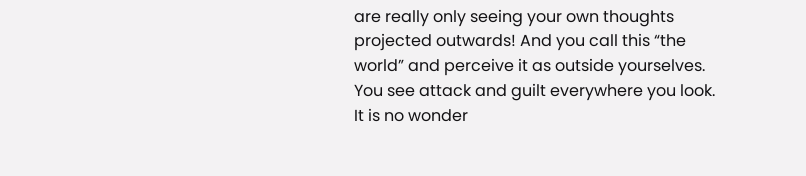are really only seeing your own thoughts projected outwards! And you call this “the world” and perceive it as outside yourselves. You see attack and guilt everywhere you look. It is no wonder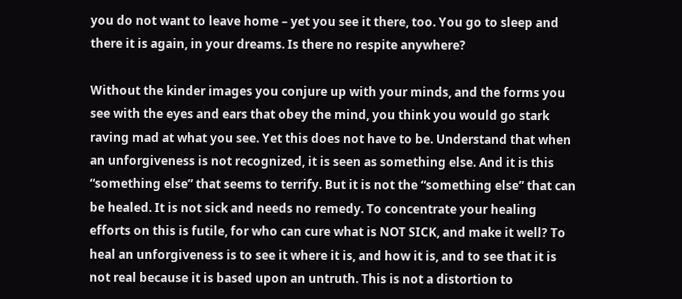you do not want to leave home – yet you see it there, too. You go to sleep and there it is again, in your dreams. Is there no respite anywhere?

Without the kinder images you conjure up with your minds, and the forms you see with the eyes and ears that obey the mind, you think you would go stark raving mad at what you see. Yet this does not have to be. Understand that when an unforgiveness is not recognized, it is seen as something else. And it is this “something else” that seems to terrify. But it is not the “something else” that can be healed. It is not sick and needs no remedy. To concentrate your healing efforts on this is futile, for who can cure what is NOT SICK, and make it well? To heal an unforgiveness is to see it where it is, and how it is, and to see that it is not real because it is based upon an untruth. This is not a distortion to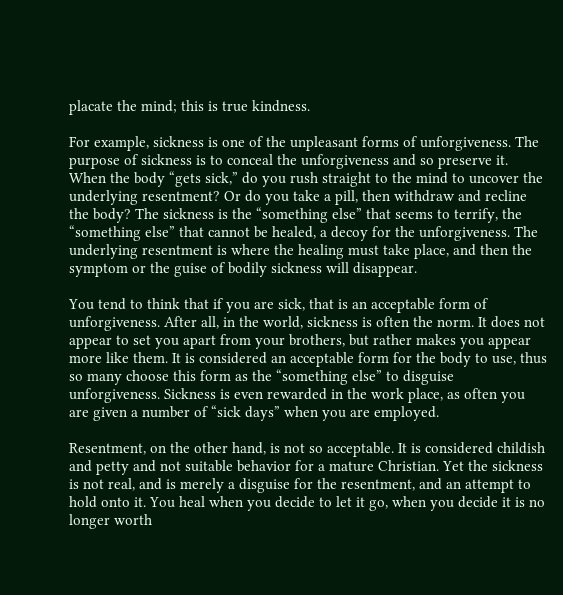placate the mind; this is true kindness.

For example, sickness is one of the unpleasant forms of unforgiveness. The purpose of sickness is to conceal the unforgiveness and so preserve it. When the body “gets sick,” do you rush straight to the mind to uncover the underlying resentment? Or do you take a pill, then withdraw and recline the body? The sickness is the “something else” that seems to terrify, the “something else” that cannot be healed, a decoy for the unforgiveness. The underlying resentment is where the healing must take place, and then the symptom or the guise of bodily sickness will disappear.

You tend to think that if you are sick, that is an acceptable form of unforgiveness. After all, in the world, sickness is often the norm. It does not appear to set you apart from your brothers, but rather makes you appear more like them. It is considered an acceptable form for the body to use, thus so many choose this form as the “something else” to disguise unforgiveness. Sickness is even rewarded in the work place, as often you are given a number of “sick days” when you are employed.

Resentment, on the other hand, is not so acceptable. It is considered childish and petty and not suitable behavior for a mature Christian. Yet the sickness is not real, and is merely a disguise for the resentment, and an attempt to hold onto it. You heal when you decide to let it go, when you decide it is no longer worth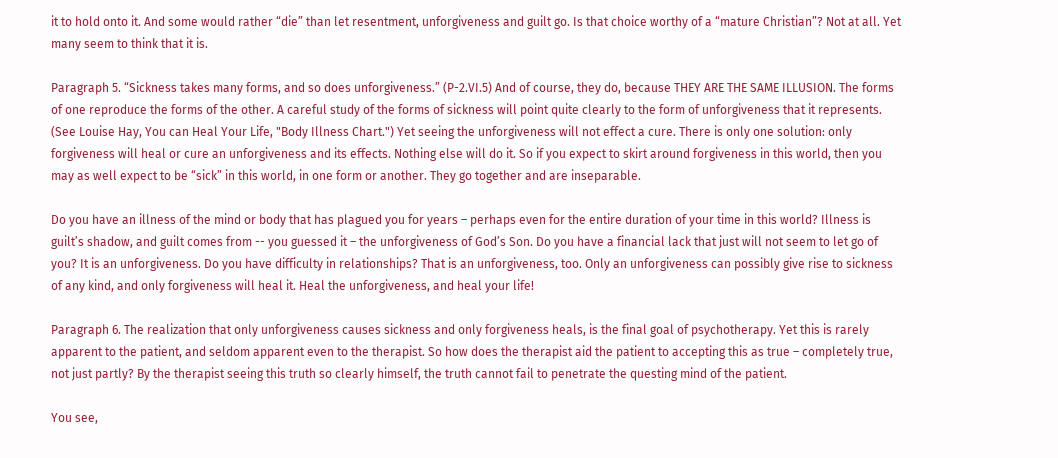it to hold onto it. And some would rather “die” than let resentment, unforgiveness and guilt go. Is that choice worthy of a “mature Christian”? Not at all. Yet many seem to think that it is.

Paragraph 5. “Sickness takes many forms, and so does unforgiveness.” (P-2.VI.5) And of course, they do, because THEY ARE THE SAME ILLUSION. The forms of one reproduce the forms of the other. A careful study of the forms of sickness will point quite clearly to the form of unforgiveness that it represents. (See Louise Hay, You can Heal Your Life, "Body Illness Chart.") Yet seeing the unforgiveness will not effect a cure. There is only one solution: only forgiveness will heal or cure an unforgiveness and its effects. Nothing else will do it. So if you expect to skirt around forgiveness in this world, then you may as well expect to be “sick” in this world, in one form or another. They go together and are inseparable.

Do you have an illness of the mind or body that has plagued you for years – perhaps even for the entire duration of your time in this world? Illness is guilt’s shadow, and guilt comes from -- you guessed it – the unforgiveness of God’s Son. Do you have a financial lack that just will not seem to let go of you? It is an unforgiveness. Do you have difficulty in relationships? That is an unforgiveness, too. Only an unforgiveness can possibly give rise to sickness of any kind, and only forgiveness will heal it. Heal the unforgiveness, and heal your life!

Paragraph 6. The realization that only unforgiveness causes sickness and only forgiveness heals, is the final goal of psychotherapy. Yet this is rarely apparent to the patient, and seldom apparent even to the therapist. So how does the therapist aid the patient to accepting this as true – completely true, not just partly? By the therapist seeing this truth so clearly himself, the truth cannot fail to penetrate the questing mind of the patient.

You see,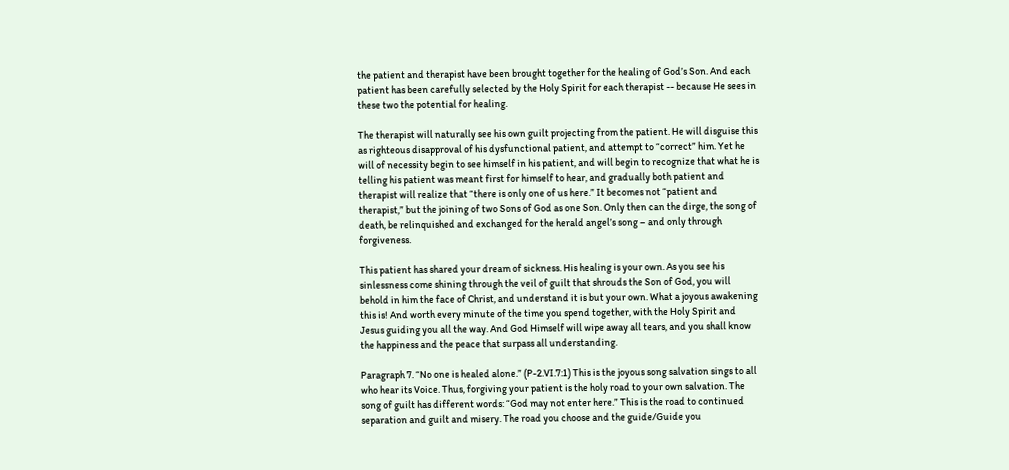the patient and therapist have been brought together for the healing of God’s Son. And each patient has been carefully selected by the Holy Spirit for each therapist -- because He sees in these two the potential for healing.

The therapist will naturally see his own guilt projecting from the patient. He will disguise this as righteous disapproval of his dysfunctional patient, and attempt to “correct” him. Yet he will of necessity begin to see himself in his patient, and will begin to recognize that what he is telling his patient was meant first for himself to hear, and gradually both patient and therapist will realize that “there is only one of us here.” It becomes not “patient and therapist,” but the joining of two Sons of God as one Son. Only then can the dirge, the song of death, be relinquished and exchanged for the herald angel’s song – and only through forgiveness.

This patient has shared your dream of sickness. His healing is your own. As you see his sinlessness come shining through the veil of guilt that shrouds the Son of God, you will behold in him the face of Christ, and understand it is but your own. What a joyous awakening this is! And worth every minute of the time you spend together, with the Holy Spirit and Jesus guiding you all the way. And God Himself will wipe away all tears, and you shall know the happiness and the peace that surpass all understanding.

Paragraph 7. “No one is healed alone.” (P-2.VI.7:1) This is the joyous song salvation sings to all who hear its Voice. Thus, forgiving your patient is the holy road to your own salvation. The song of guilt has different words: “God may not enter here.” This is the road to continued separation and guilt and misery. The road you choose and the guide/Guide you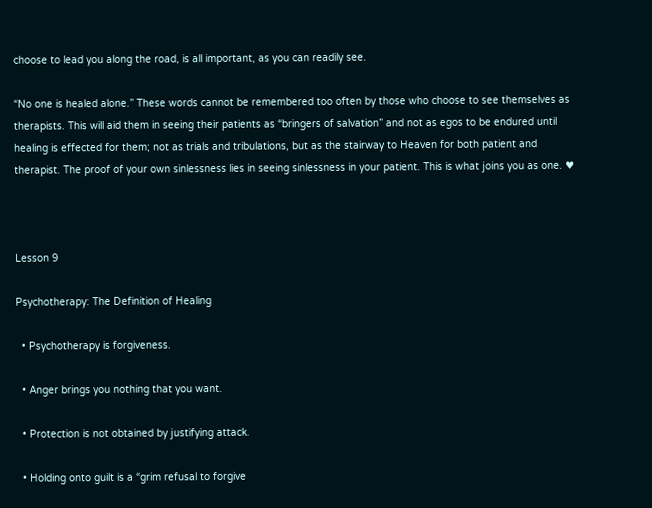choose to lead you along the road, is all important, as you can readily see.

“No one is healed alone.” These words cannot be remembered too often by those who choose to see themselves as therapists. This will aid them in seeing their patients as “bringers of salvation” and not as egos to be endured until healing is effected for them; not as trials and tribulations, but as the stairway to Heaven for both patient and therapist. The proof of your own sinlessness lies in seeing sinlessness in your patient. This is what joins you as one. ♥



Lesson 9

Psychotherapy: The Definition of Healing

  • Psychotherapy is forgiveness.

  • Anger brings you nothing that you want.

  • Protection is not obtained by justifying attack.

  • Holding onto guilt is a “grim refusal to forgive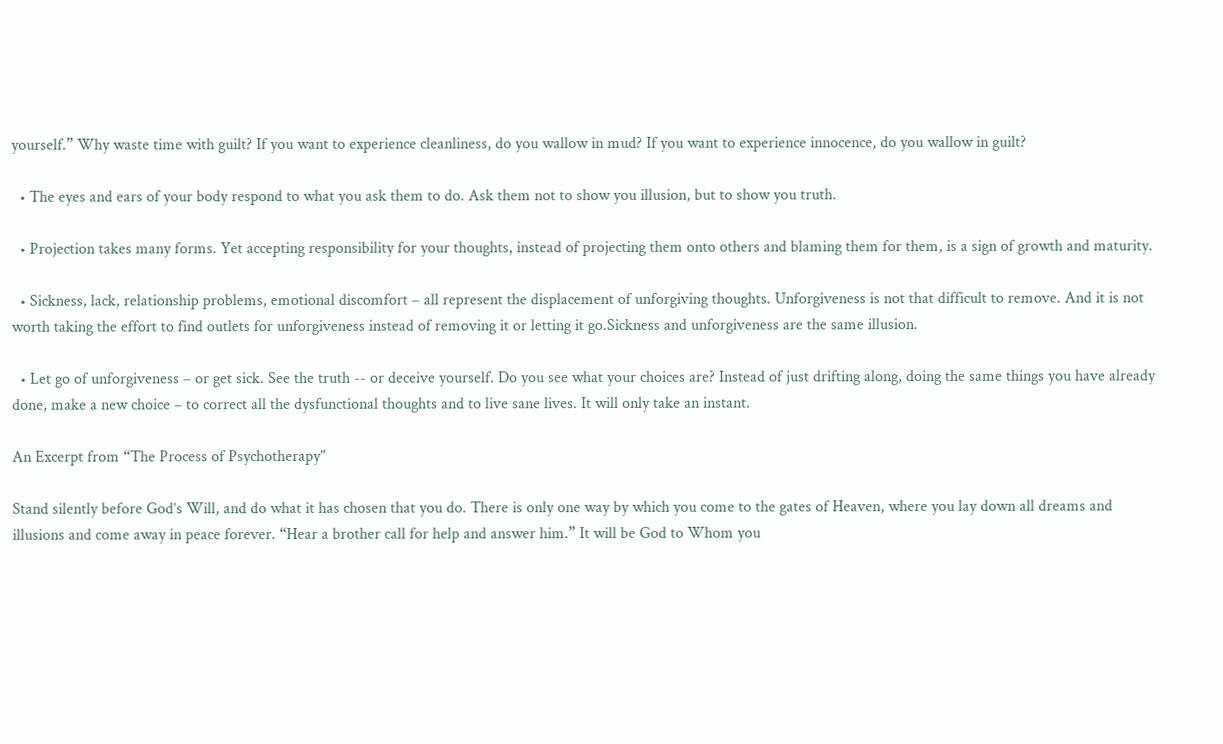yourself.” Why waste time with guilt? If you want to experience cleanliness, do you wallow in mud? If you want to experience innocence, do you wallow in guilt?

  • The eyes and ears of your body respond to what you ask them to do. Ask them not to show you illusion, but to show you truth.

  • Projection takes many forms. Yet accepting responsibility for your thoughts, instead of projecting them onto others and blaming them for them, is a sign of growth and maturity.

  • Sickness, lack, relationship problems, emotional discomfort – all represent the displacement of unforgiving thoughts. Unforgiveness is not that difficult to remove. And it is not worth taking the effort to find outlets for unforgiveness instead of removing it or letting it go.Sickness and unforgiveness are the same illusion.

  • Let go of unforgiveness – or get sick. See the truth -- or deceive yourself. Do you see what your choices are? Instead of just drifting along, doing the same things you have already done, make a new choice – to correct all the dysfunctional thoughts and to live sane lives. It will only take an instant.

An Excerpt from “The Process of Psychotherapy"

Stand silently before God’s Will, and do what it has chosen that you do. There is only one way by which you come to the gates of Heaven, where you lay down all dreams and illusions and come away in peace forever. “Hear a brother call for help and answer him.” It will be God to Whom you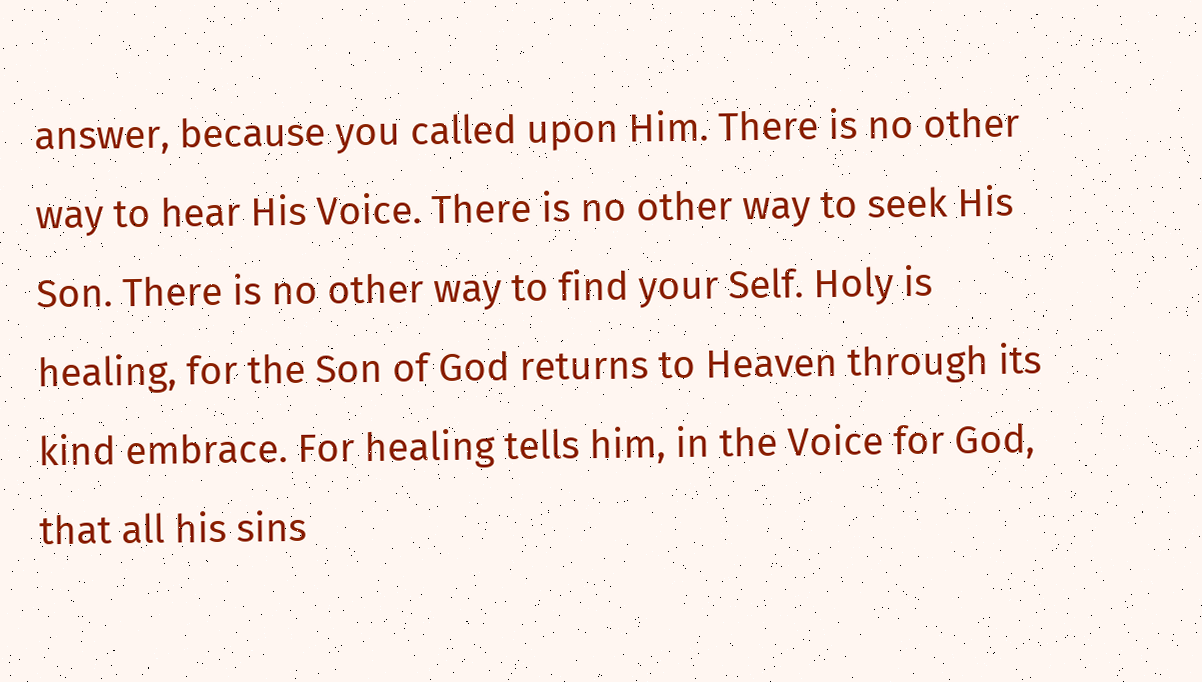answer, because you called upon Him. There is no other way to hear His Voice. There is no other way to seek His Son. There is no other way to find your Self. Holy is healing, for the Son of God returns to Heaven through its kind embrace. For healing tells him, in the Voice for God, that all his sins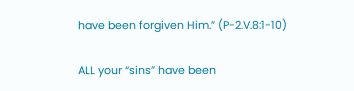have been forgiven Him.” (P-2.V.8:1-10)

ALL your “sins” have been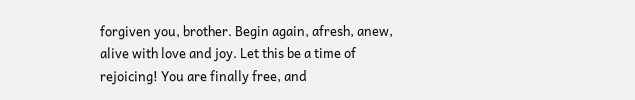forgiven you, brother. Begin again, afresh, anew, alive with love and joy. Let this be a time of rejoicing! You are finally free, and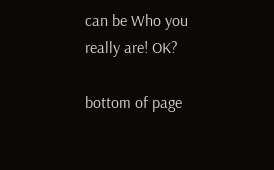can be Who you really are! OK?

bottom of page